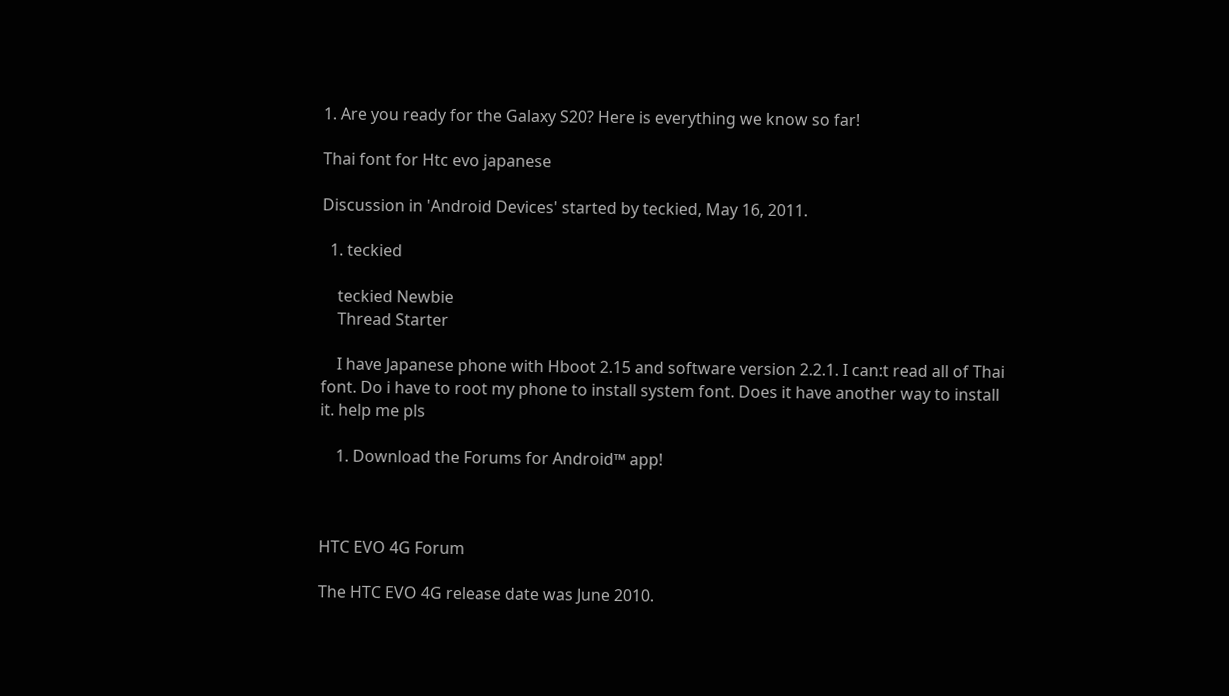1. Are you ready for the Galaxy S20? Here is everything we know so far!

Thai font for Htc evo japanese

Discussion in 'Android Devices' started by teckied, May 16, 2011.

  1. teckied

    teckied Newbie
    Thread Starter

    I have Japanese phone with Hboot 2.15 and software version 2.2.1. I can:t read all of Thai font. Do i have to root my phone to install system font. Does it have another way to install it. help me pls

    1. Download the Forums for Android™ app!



HTC EVO 4G Forum

The HTC EVO 4G release date was June 2010.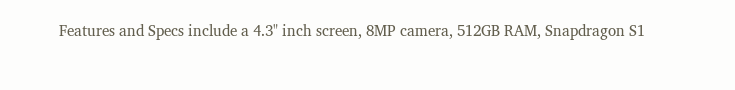Features and Specs include a 4.3" inch screen, 8MP camera, 512GB RAM, Snapdragon S1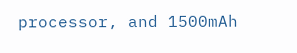processor, and 1500mAh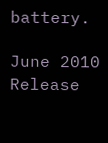battery.

June 2010
Release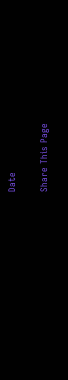Date

Share This Page